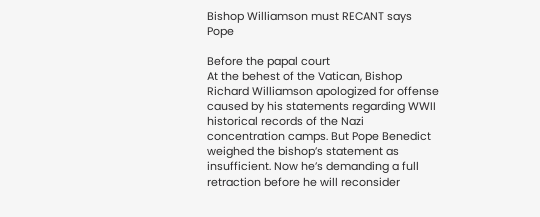Bishop Williamson must RECANT says Pope

Before the papal court
At the behest of the Vatican, Bishop Richard Williamson apologized for offense caused by his statements regarding WWII historical records of the Nazi concentration camps. But Pope Benedict weighed the bishop’s statement as insufficient. Now he’s demanding a full retraction before he will reconsider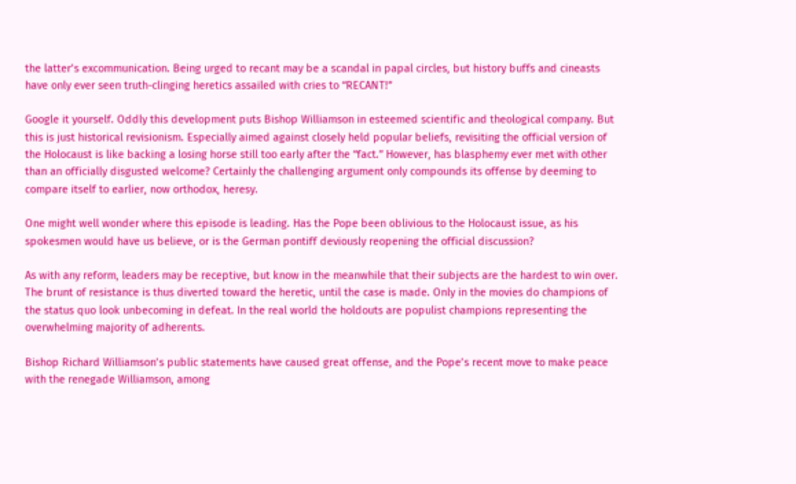the latter’s excommunication. Being urged to recant may be a scandal in papal circles, but history buffs and cineasts have only ever seen truth-clinging heretics assailed with cries to “RECANT!”

Google it yourself. Oddly this development puts Bishop Williamson in esteemed scientific and theological company. But this is just historical revisionism. Especially aimed against closely held popular beliefs, revisiting the official version of the Holocaust is like backing a losing horse still too early after the “fact.” However, has blasphemy ever met with other than an officially disgusted welcome? Certainly the challenging argument only compounds its offense by deeming to compare itself to earlier, now orthodox, heresy.

One might well wonder where this episode is leading. Has the Pope been oblivious to the Holocaust issue, as his spokesmen would have us believe, or is the German pontiff deviously reopening the official discussion?

As with any reform, leaders may be receptive, but know in the meanwhile that their subjects are the hardest to win over. The brunt of resistance is thus diverted toward the heretic, until the case is made. Only in the movies do champions of the status quo look unbecoming in defeat. In the real world the holdouts are populist champions representing the overwhelming majority of adherents.

Bishop Richard Williamson’s public statements have caused great offense, and the Pope’s recent move to make peace with the renegade Williamson, among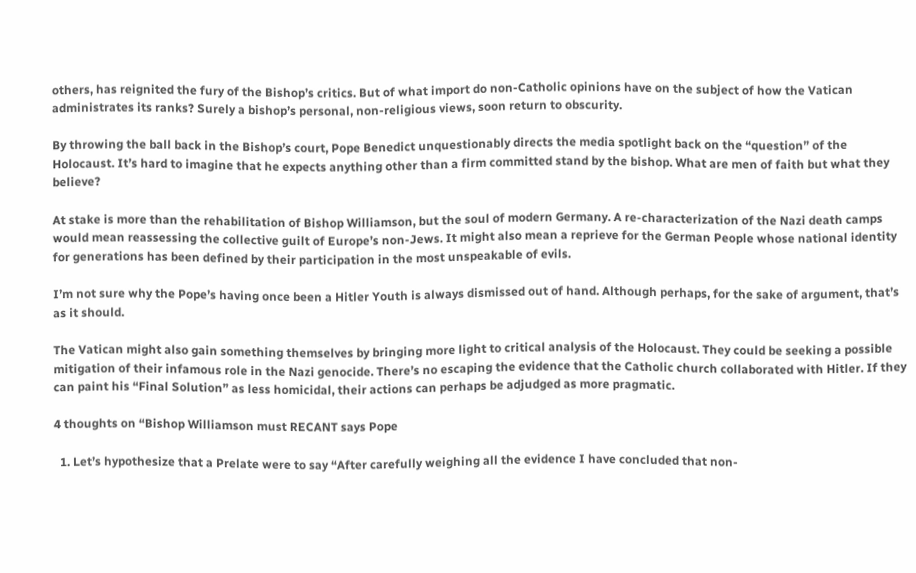others, has reignited the fury of the Bishop’s critics. But of what import do non-Catholic opinions have on the subject of how the Vatican administrates its ranks? Surely a bishop’s personal, non-religious views, soon return to obscurity.

By throwing the ball back in the Bishop’s court, Pope Benedict unquestionably directs the media spotlight back on the “question” of the Holocaust. It’s hard to imagine that he expects anything other than a firm committed stand by the bishop. What are men of faith but what they believe?

At stake is more than the rehabilitation of Bishop Williamson, but the soul of modern Germany. A re-characterization of the Nazi death camps would mean reassessing the collective guilt of Europe’s non-Jews. It might also mean a reprieve for the German People whose national identity for generations has been defined by their participation in the most unspeakable of evils.

I’m not sure why the Pope’s having once been a Hitler Youth is always dismissed out of hand. Although perhaps, for the sake of argument, that’s as it should.

The Vatican might also gain something themselves by bringing more light to critical analysis of the Holocaust. They could be seeking a possible mitigation of their infamous role in the Nazi genocide. There’s no escaping the evidence that the Catholic church collaborated with Hitler. If they can paint his “Final Solution” as less homicidal, their actions can perhaps be adjudged as more pragmatic.

4 thoughts on “Bishop Williamson must RECANT says Pope

  1. Let’s hypothesize that a Prelate were to say “After carefully weighing all the evidence I have concluded that non-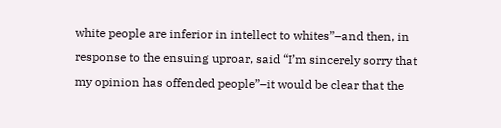white people are inferior in intellect to whites”–and then, in response to the ensuing uproar, said “I’m sincerely sorry that my opinion has offended people”–it would be clear that the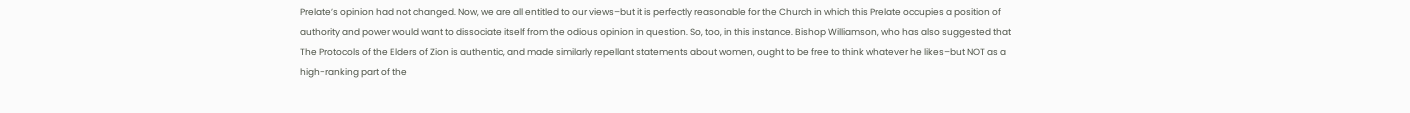Prelate’s opinion had not changed. Now, we are all entitled to our views–but it is perfectly reasonable for the Church in which this Prelate occupies a position of authority and power would want to dissociate itself from the odious opinion in question. So, too, in this instance. Bishop Williamson, who has also suggested that The Protocols of the Elders of Zion is authentic, and made similarly repellant statements about women, ought to be free to think whatever he likes–but NOT as a high-ranking part of the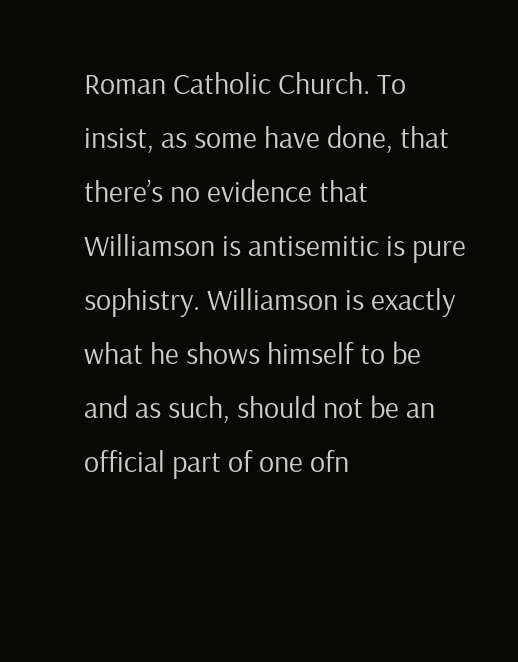Roman Catholic Church. To insist, as some have done, that there’s no evidence that Williamson is antisemitic is pure sophistry. Williamson is exactly what he shows himself to be and as such, should not be an official part of one ofn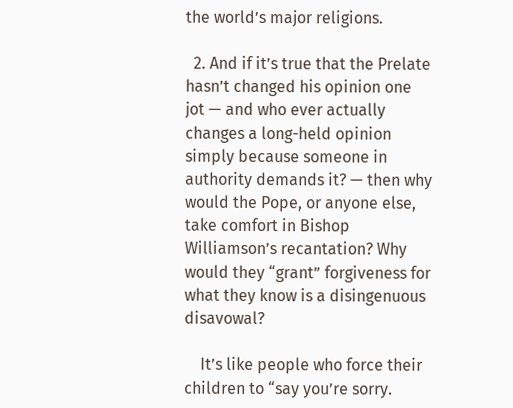the world’s major religions.

  2. And if it’s true that the Prelate hasn’t changed his opinion one jot — and who ever actually changes a long-held opinion simply because someone in authority demands it? — then why would the Pope, or anyone else, take comfort in Bishop Williamson’s recantation? Why would they “grant” forgiveness for what they know is a disingenuous disavowal?

    It’s like people who force their children to “say you’re sorry.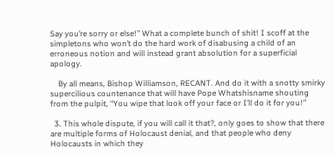Say you’re sorry or else!” What a complete bunch of shit! I scoff at the simpletons who won’t do the hard work of disabusing a child of an erroneous notion and will instead grant absolution for a superficial apology.

    By all means, Bishop Williamson, RECANT. And do it with a snotty smirky supercilious countenance that will have Pope Whatshisname shouting from the pulpit, “You wipe that look off your face or I’ll do it for you!”

  3. This whole dispute, if you will call it that?, only goes to show that there are multiple forms of Holocaust denial, and that people who deny Holocausts in which they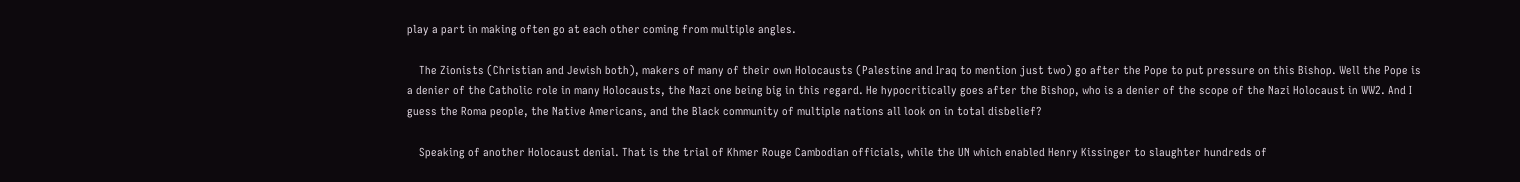play a part in making often go at each other coming from multiple angles.

    The Zionists (Christian and Jewish both), makers of many of their own Holocausts (Palestine and Iraq to mention just two) go after the Pope to put pressure on this Bishop. Well the Pope is a denier of the Catholic role in many Holocausts, the Nazi one being big in this regard. He hypocritically goes after the Bishop, who is a denier of the scope of the Nazi Holocaust in WW2. And I guess the Roma people, the Native Americans, and the Black community of multiple nations all look on in total disbelief?

    Speaking of another Holocaust denial. That is the trial of Khmer Rouge Cambodian officials, while the UN which enabled Henry Kissinger to slaughter hundreds of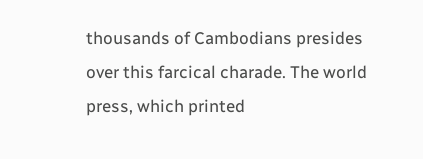thousands of Cambodians presides over this farcical charade. The world press, which printed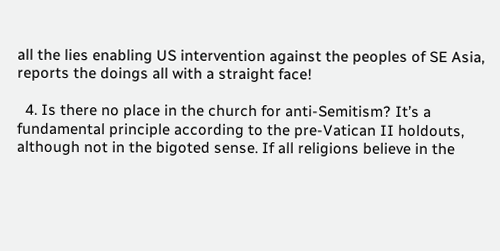all the lies enabling US intervention against the peoples of SE Asia, reports the doings all with a straight face!

  4. Is there no place in the church for anti-Semitism? It’s a fundamental principle according to the pre-Vatican II holdouts, although not in the bigoted sense. If all religions believe in the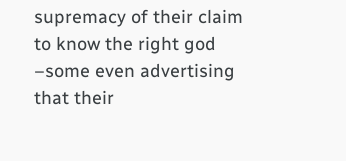supremacy of their claim to know the right god –some even advertising that their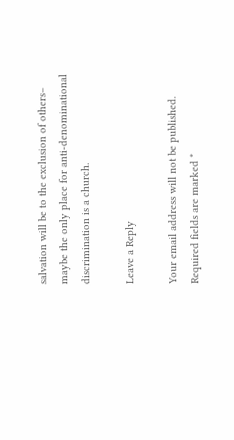salvation will be to the exclusion of others– maybe the only place for anti-denominational discrimination is a church.

Leave a Reply

Your email address will not be published. Required fields are marked *